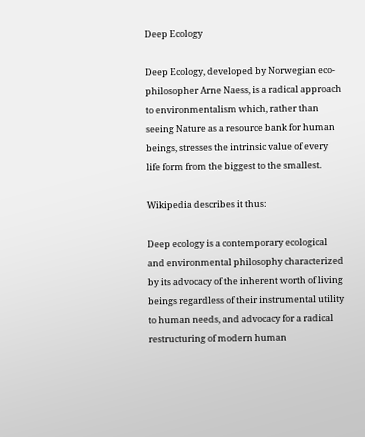Deep Ecology

Deep Ecology, developed by Norwegian eco-philosopher Arne Naess, is a radical approach to environmentalism which, rather than seeing Nature as a resource bank for human beings, stresses the intrinsic value of every life form from the biggest to the smallest.

Wikipedia describes it thus:

Deep ecology is a contemporary ecological and environmental philosophy characterized by its advocacy of the inherent worth of living beings regardless of their instrumental utility to human needs, and advocacy for a radical restructuring of modern human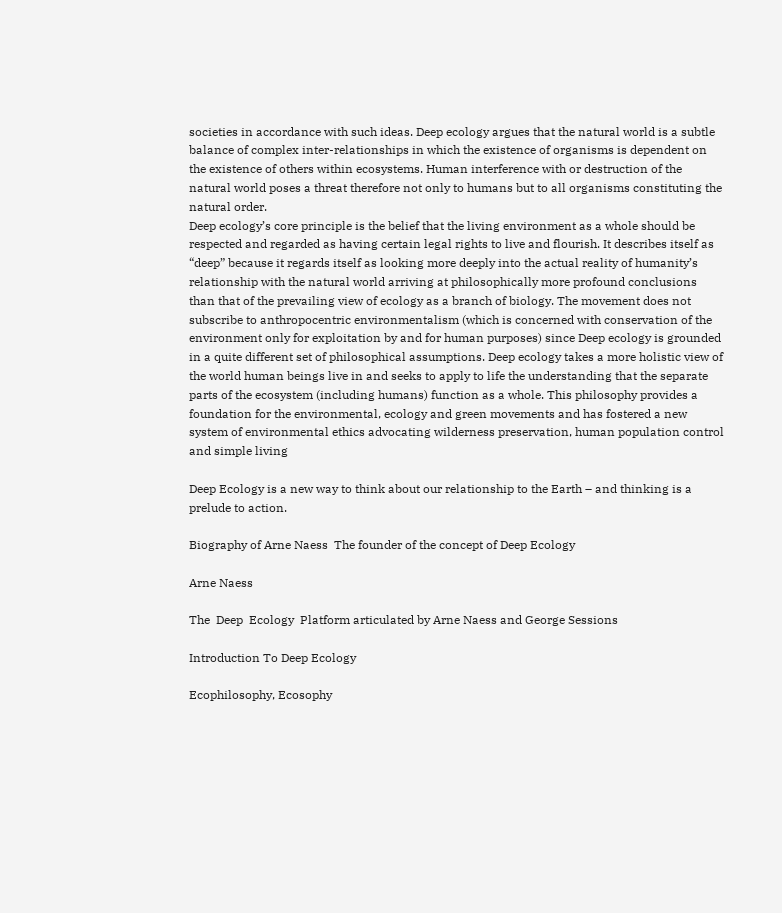societies in accordance with such ideas. Deep ecology argues that the natural world is a subtle balance of complex inter-relationships in which the existence of organisms is dependent on the existence of others within ecosystems. Human interference with or destruction of the natural world poses a threat therefore not only to humans but to all organisms constituting the natural order.
Deep ecology’s core principle is the belief that the living environment as a whole should be respected and regarded as having certain legal rights to live and flourish. It describes itself as “deep” because it regards itself as looking more deeply into the actual reality of humanity’s relationship with the natural world arriving at philosophically more profound conclusions than that of the prevailing view of ecology as a branch of biology. The movement does not subscribe to anthropocentric environmentalism (which is concerned with conservation of the environment only for exploitation by and for human purposes) since Deep ecology is grounded in a quite different set of philosophical assumptions. Deep ecology takes a more holistic view of the world human beings live in and seeks to apply to life the understanding that the separate parts of the ecosystem (including humans) function as a whole. This philosophy provides a foundation for the environmental, ecology and green movements and has fostered a new system of environmental ethics advocating wilderness preservation, human population control and simple living

Deep Ecology is a new way to think about our relationship to the Earth – and thinking is a prelude to action.

Biography of Arne Naess  The founder of the concept of Deep Ecology

Arne Naess

The  Deep  Ecology  Platform articulated by Arne Naess and George Sessions

Introduction To Deep Ecology

Ecophilosophy, Ecosophy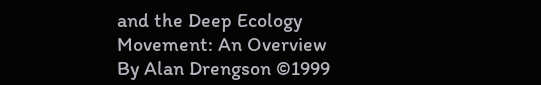and the Deep Ecology Movement: An Overview
By Alan Drengson ©1999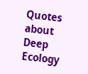Quotes about Deep Ecology